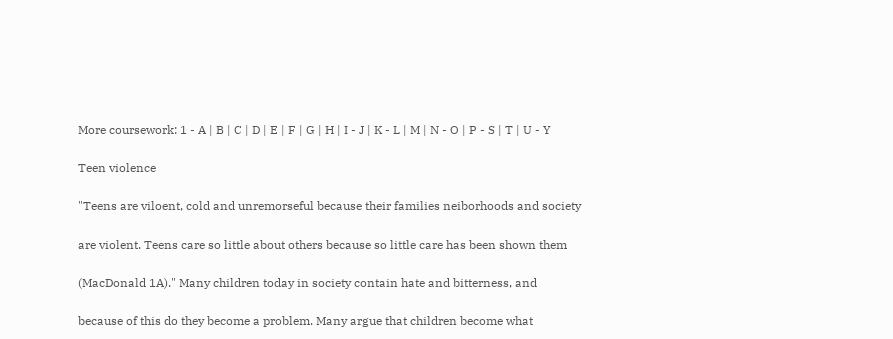More coursework: 1 - A | B | C | D | E | F | G | H | I - J | K - L | M | N - O | P - S | T | U - Y

Teen violence

"Teens are viloent, cold and unremorseful because their families neiborhoods and society

are violent. Teens care so little about others because so little care has been shown them

(MacDonald 1A)." Many children today in society contain hate and bitterness, and

because of this do they become a problem. Many argue that children become what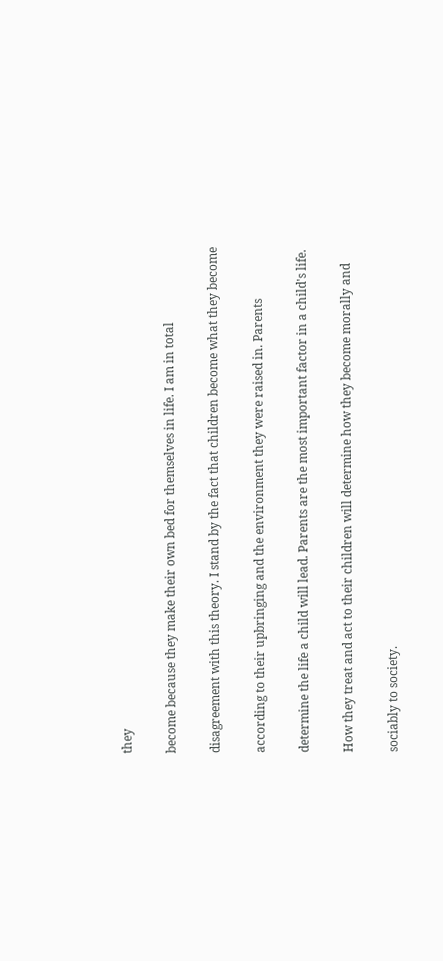they

become because they make their own bed for themselves in life. I am in total

disagreement with this theory. I stand by the fact that children become what they become

according to their upbringing and the environment they were raised in. Parents

determine the life a child will lead. Parents are the most important factor in a child's life.

How they treat and act to their children will determine how they become morally and

sociably to society.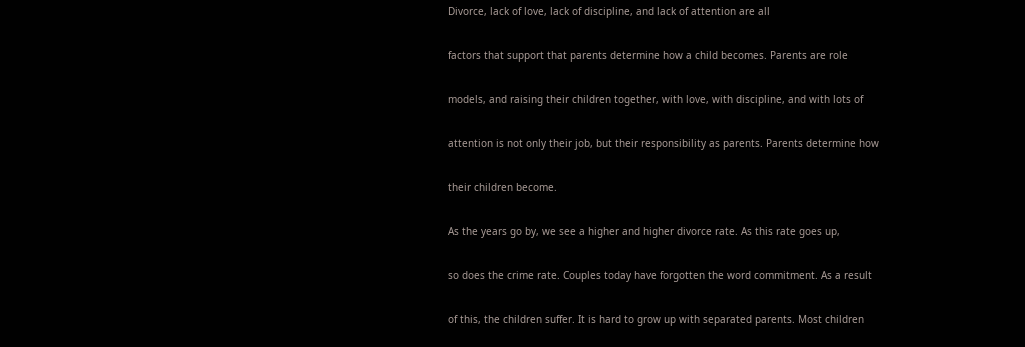Divorce, lack of love, lack of discipline, and lack of attention are all

factors that support that parents determine how a child becomes. Parents are role

models, and raising their children together, with love, with discipline, and with lots of

attention is not only their job, but their responsibility as parents. Parents determine how

their children become.

As the years go by, we see a higher and higher divorce rate. As this rate goes up,

so does the crime rate. Couples today have forgotten the word commitment. As a result

of this, the children suffer. It is hard to grow up with separated parents. Most children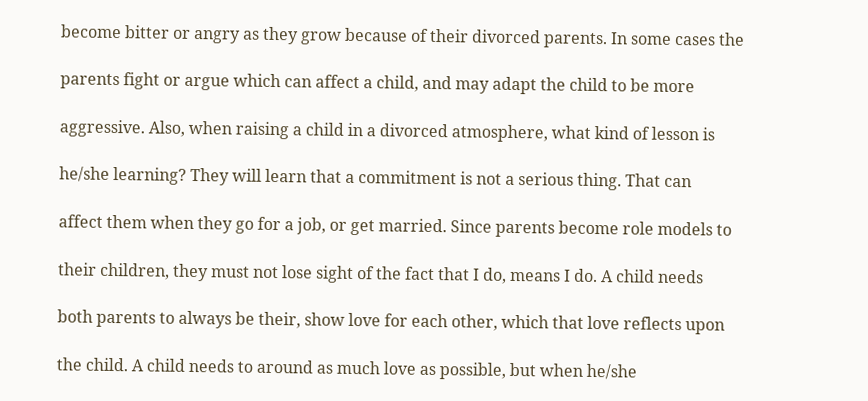become bitter or angry as they grow because of their divorced parents. In some cases the

parents fight or argue which can affect a child, and may adapt the child to be more

aggressive. Also, when raising a child in a divorced atmosphere, what kind of lesson is

he/she learning? They will learn that a commitment is not a serious thing. That can

affect them when they go for a job, or get married. Since parents become role models to

their children, they must not lose sight of the fact that I do, means I do. A child needs

both parents to always be their, show love for each other, which that love reflects upon

the child. A child needs to around as much love as possible, but when he/she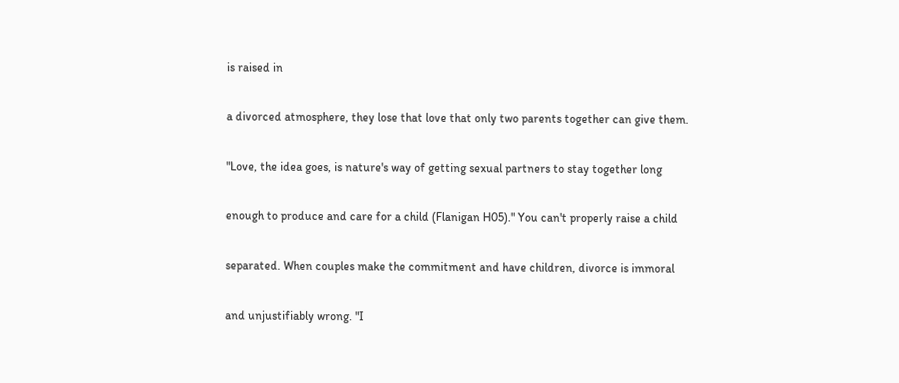is raised in

a divorced atmosphere, they lose that love that only two parents together can give them.

"Love, the idea goes, is nature's way of getting sexual partners to stay together long

enough to produce and care for a child (Flanigan H05)." You can't properly raise a child

separated. When couples make the commitment and have children, divorce is immoral

and unjustifiably wrong. "I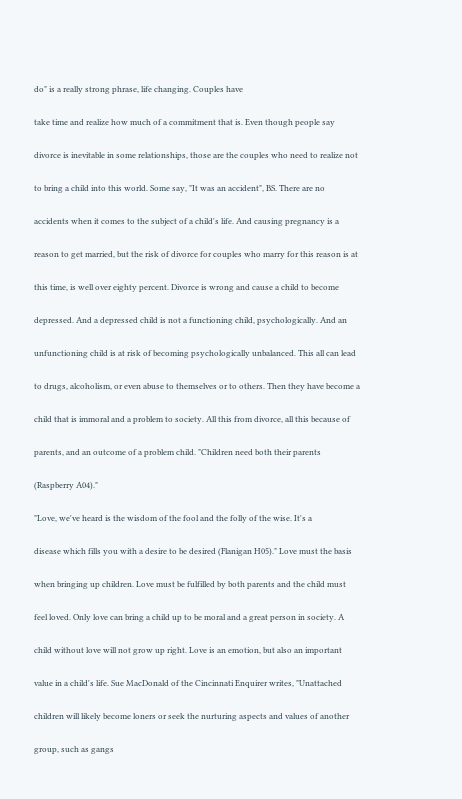do" is a really strong phrase, life changing. Couples have

take time and realize how much of a commitment that is. Even though people say

divorce is inevitable in some relationships, those are the couples who need to realize not

to bring a child into this world. Some say, "It was an accident", BS. There are no

accidents when it comes to the subject of a child's life. And causing pregnancy is a

reason to get married, but the risk of divorce for couples who marry for this reason is at

this time, is well over eighty percent. Divorce is wrong and cause a child to become

depressed. And a depressed child is not a functioning child, psychologically. And an

unfunctioning child is at risk of becoming psychologically unbalanced. This all can lead

to drugs, alcoholism, or even abuse to themselves or to others. Then they have become a

child that is immoral and a problem to society. All this from divorce, all this because of

parents, and an outcome of a problem child. "Children need both their parents

(Raspberry A04)."

"Love, we've heard is the wisdom of the fool and the folly of the wise. It's a

disease which fills you with a desire to be desired (Flanigan H05)." Love must the basis

when bringing up children. Love must be fulfilled by both parents and the child must

feel loved. Only love can bring a child up to be moral and a great person in society. A

child without love will not grow up right. Love is an emotion, but also an important

value in a child's life. Sue MacDonald of the Cincinnati Enquirer writes, "Unattached

children will likely become loners or seek the nurturing aspects and values of another

group, such as gangs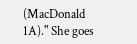(MacDonald 1A)." She goes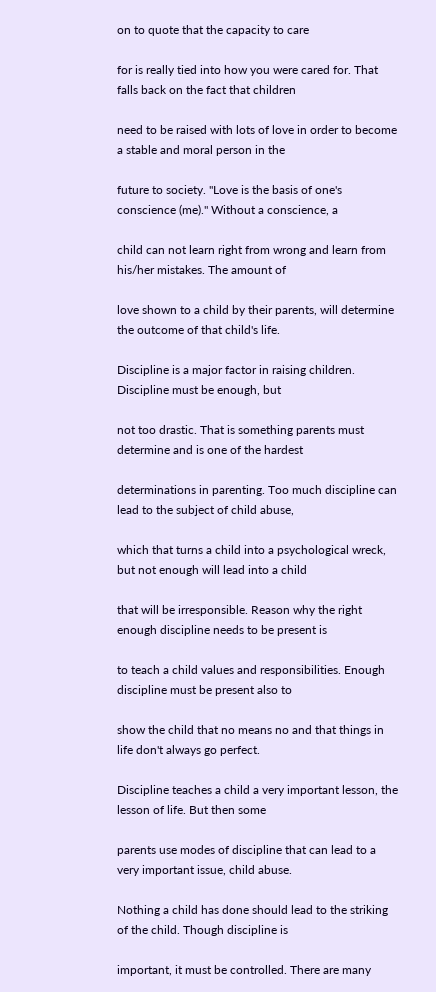on to quote that the capacity to care

for is really tied into how you were cared for. That falls back on the fact that children

need to be raised with lots of love in order to become a stable and moral person in the

future to society. "Love is the basis of one's conscience (me)." Without a conscience, a

child can not learn right from wrong and learn from his/her mistakes. The amount of

love shown to a child by their parents, will determine the outcome of that child's life.

Discipline is a major factor in raising children. Discipline must be enough, but

not too drastic. That is something parents must determine and is one of the hardest

determinations in parenting. Too much discipline can lead to the subject of child abuse,

which that turns a child into a psychological wreck, but not enough will lead into a child

that will be irresponsible. Reason why the right enough discipline needs to be present is

to teach a child values and responsibilities. Enough discipline must be present also to

show the child that no means no and that things in life don't always go perfect.

Discipline teaches a child a very important lesson, the lesson of life. But then some

parents use modes of discipline that can lead to a very important issue, child abuse.

Nothing a child has done should lead to the striking of the child. Though discipline is

important, it must be controlled. There are many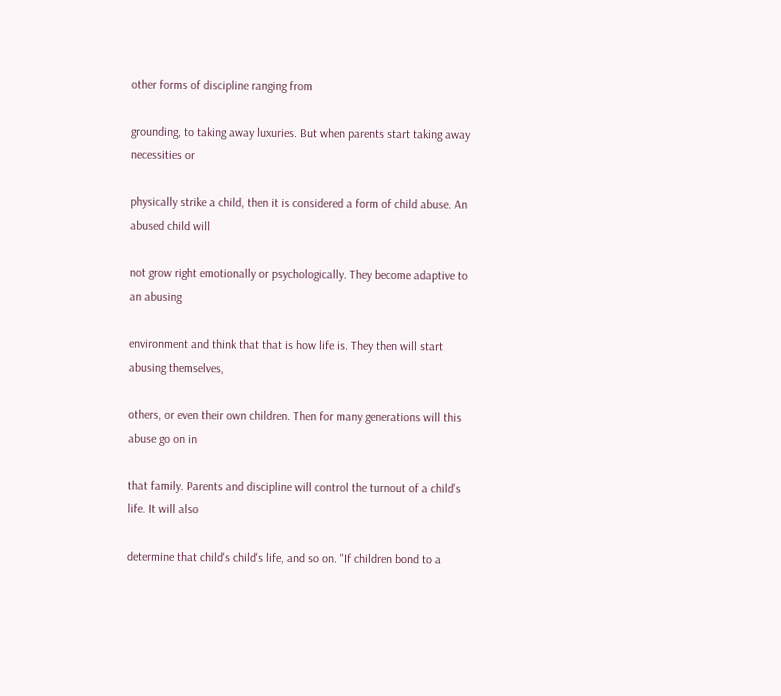other forms of discipline ranging from

grounding, to taking away luxuries. But when parents start taking away necessities or

physically strike a child, then it is considered a form of child abuse. An abused child will

not grow right emotionally or psychologically. They become adaptive to an abusing

environment and think that that is how life is. They then will start abusing themselves,

others, or even their own children. Then for many generations will this abuse go on in

that family. Parents and discipline will control the turnout of a child's life. It will also

determine that child's child's life, and so on. "If children bond to a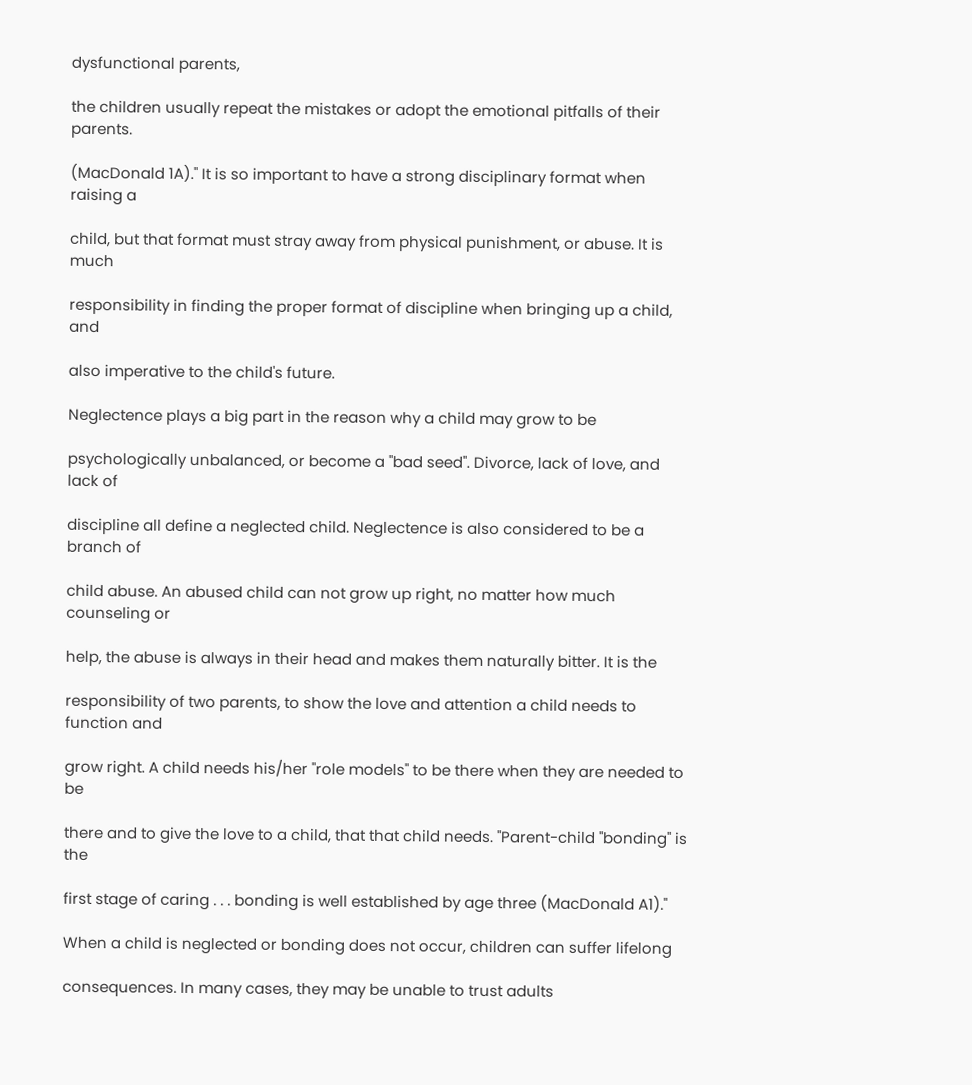dysfunctional parents,

the children usually repeat the mistakes or adopt the emotional pitfalls of their parents.

(MacDonald 1A)." It is so important to have a strong disciplinary format when raising a

child, but that format must stray away from physical punishment, or abuse. It is much

responsibility in finding the proper format of discipline when bringing up a child, and

also imperative to the child's future.

Neglectence plays a big part in the reason why a child may grow to be

psychologically unbalanced, or become a "bad seed". Divorce, lack of love, and lack of

discipline all define a neglected child. Neglectence is also considered to be a branch of

child abuse. An abused child can not grow up right, no matter how much counseling or

help, the abuse is always in their head and makes them naturally bitter. It is the

responsibility of two parents, to show the love and attention a child needs to function and

grow right. A child needs his/her "role models" to be there when they are needed to be

there and to give the love to a child, that that child needs. "Parent-child "bonding" is the

first stage of caring . . . bonding is well established by age three (MacDonald A1)."

When a child is neglected or bonding does not occur, children can suffer lifelong

consequences. In many cases, they may be unable to trust adults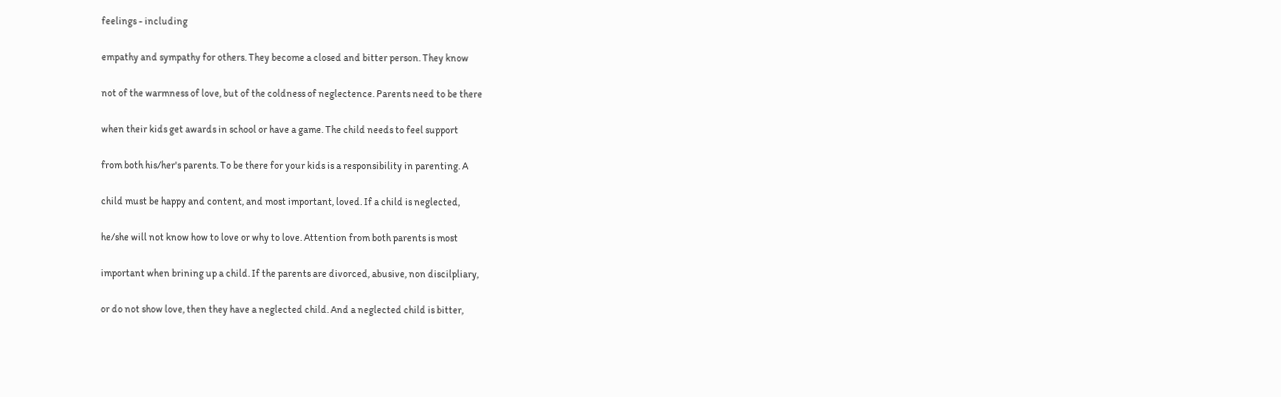feelings - including

empathy and sympathy for others. They become a closed and bitter person. They know

not of the warmness of love, but of the coldness of neglectence. Parents need to be there

when their kids get awards in school or have a game. The child needs to feel support

from both his/her's parents. To be there for your kids is a responsibility in parenting. A

child must be happy and content, and most important, loved. If a child is neglected,

he/she will not know how to love or why to love. Attention from both parents is most

important when brining up a child. If the parents are divorced, abusive, non discilpliary,

or do not show love, then they have a neglected child. And a neglected child is bitter,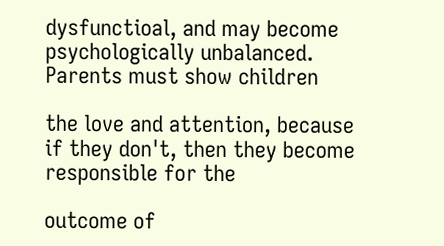dysfunctioal, and may become psychologically unbalanced. Parents must show children

the love and attention, because if they don't, then they become responsible for the

outcome of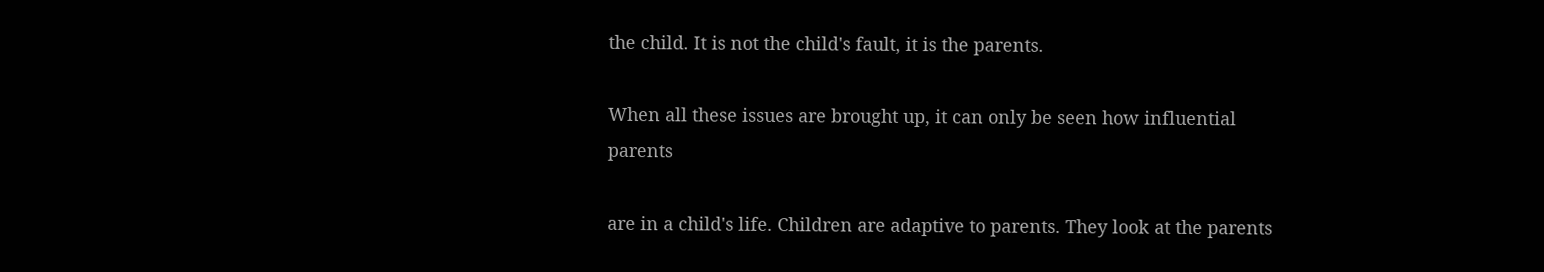the child. It is not the child's fault, it is the parents.

When all these issues are brought up, it can only be seen how influential parents

are in a child's life. Children are adaptive to parents. They look at the parents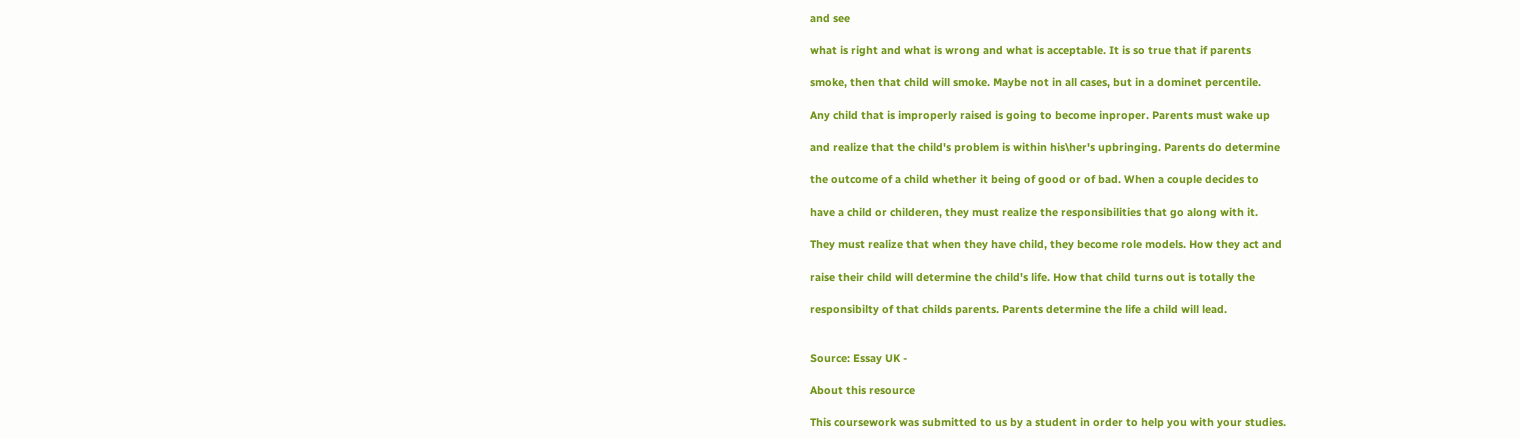and see

what is right and what is wrong and what is acceptable. It is so true that if parents

smoke, then that child will smoke. Maybe not in all cases, but in a dominet percentile.

Any child that is improperly raised is going to become inproper. Parents must wake up

and realize that the child's problem is within his\her's upbringing. Parents do determine

the outcome of a child whether it being of good or of bad. When a couple decides to

have a child or childeren, they must realize the responsibilities that go along with it.

They must realize that when they have child, they become role models. How they act and

raise their child will determine the child's life. How that child turns out is totally the

responsibilty of that childs parents. Parents determine the life a child will lead.


Source: Essay UK -

About this resource

This coursework was submitted to us by a student in order to help you with your studies.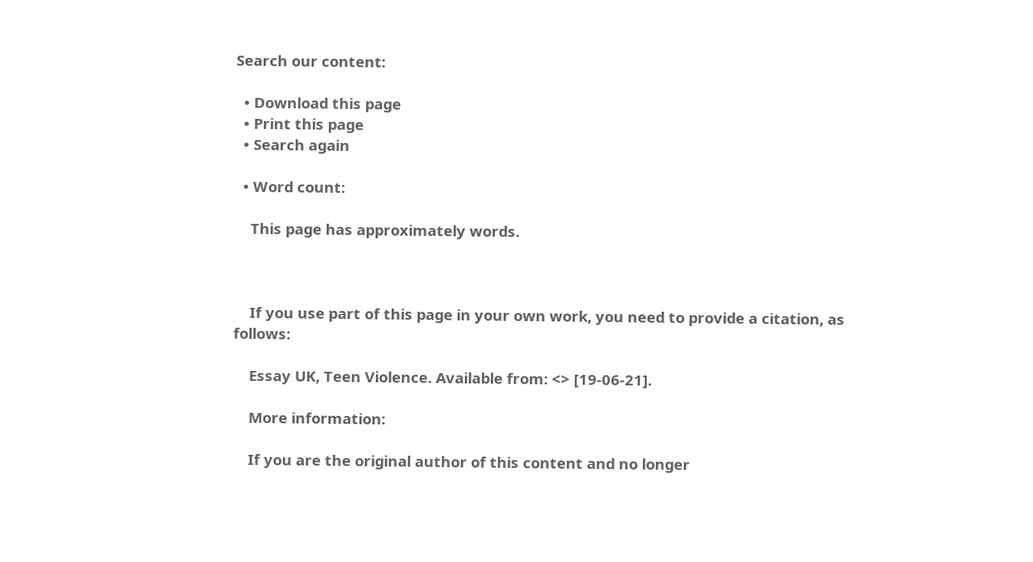Search our content:

  • Download this page
  • Print this page
  • Search again

  • Word count:

    This page has approximately words.



    If you use part of this page in your own work, you need to provide a citation, as follows:

    Essay UK, Teen Violence. Available from: <> [19-06-21].

    More information:

    If you are the original author of this content and no longer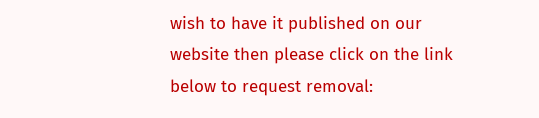wish to have it published on our website then please click on the link below to request removal: